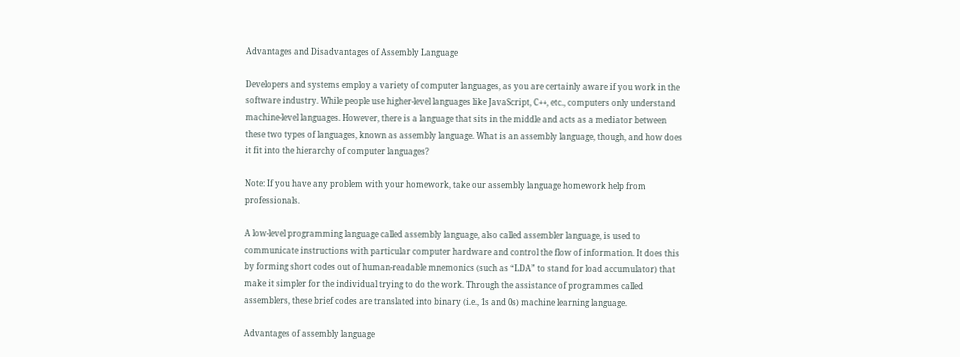Advantages and Disadvantages of Assembly Language

Developers and systems employ a variety of computer languages, as you are certainly aware if you work in the software industry. While people use higher-level languages like JavaScript, C++, etc., computers only understand machine-level languages. However, there is a language that sits in the middle and acts as a mediator between these two types of languages, known as assembly language. What is an assembly language, though, and how does it fit into the hierarchy of computer languages?

Note: If you have any problem with your homework, take our assembly language homework help from professionals.

A low-level programming language called assembly language, also called assembler language, is used to communicate instructions with particular computer hardware and control the flow of information. It does this by forming short codes out of human-readable mnemonics (such as “LDA” to stand for load accumulator) that make it simpler for the individual trying to do the work. Through the assistance of programmes called assemblers, these brief codes are translated into binary (i.e., 1s and 0s) machine learning language.

Advantages of assembly language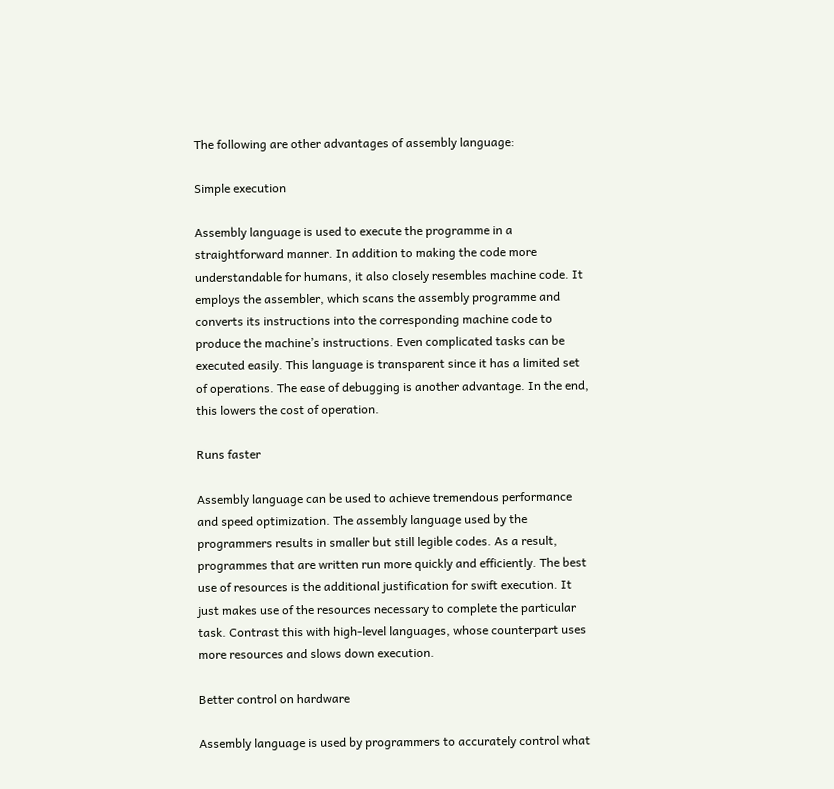The following are other advantages of assembly language:

Simple execution

Assembly language is used to execute the programme in a straightforward manner. In addition to making the code more understandable for humans, it also closely resembles machine code. It employs the assembler, which scans the assembly programme and converts its instructions into the corresponding machine code to produce the machine’s instructions. Even complicated tasks can be executed easily. This language is transparent since it has a limited set of operations. The ease of debugging is another advantage. In the end, this lowers the cost of operation.

Runs faster

Assembly language can be used to achieve tremendous performance and speed optimization. The assembly language used by the programmers results in smaller but still legible codes. As a result, programmes that are written run more quickly and efficiently. The best use of resources is the additional justification for swift execution. It just makes use of the resources necessary to complete the particular task. Contrast this with high-level languages, whose counterpart uses more resources and slows down execution.

Better control on hardware

Assembly language is used by programmers to accurately control what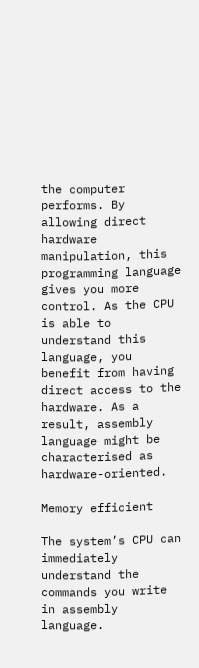the computer performs. By allowing direct hardware manipulation, this programming language gives you more control. As the CPU is able to understand this language, you benefit from having direct access to the hardware. As a result, assembly language might be characterised as hardware-oriented.

Memory efficient

The system’s CPU can immediately understand the commands you write in assembly language.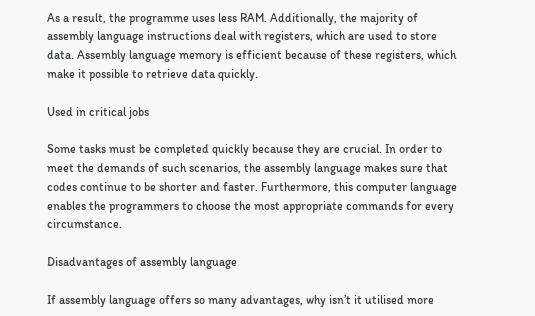As a result, the programme uses less RAM. Additionally, the majority of assembly language instructions deal with registers, which are used to store data. Assembly language memory is efficient because of these registers, which make it possible to retrieve data quickly.

Used in critical jobs

Some tasks must be completed quickly because they are crucial. In order to meet the demands of such scenarios, the assembly language makes sure that codes continue to be shorter and faster. Furthermore, this computer language enables the programmers to choose the most appropriate commands for every circumstance.

Disadvantages of assembly language

If assembly language offers so many advantages, why isn’t it utilised more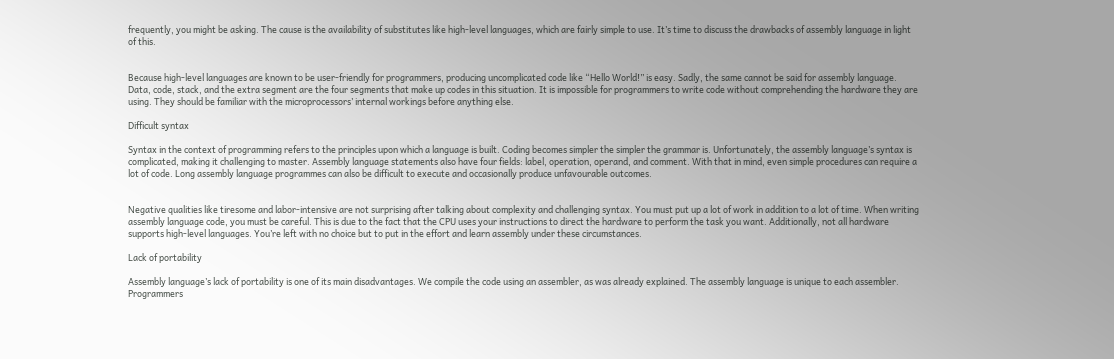frequently, you might be asking. The cause is the availability of substitutes like high-level languages, which are fairly simple to use. It’s time to discuss the drawbacks of assembly language in light of this.


Because high-level languages are known to be user-friendly for programmers, producing uncomplicated code like “Hello World!” is easy. Sadly, the same cannot be said for assembly language. Data, code, stack, and the extra segment are the four segments that make up codes in this situation. It is impossible for programmers to write code without comprehending the hardware they are using. They should be familiar with the microprocessors’ internal workings before anything else.

Difficult syntax

Syntax in the context of programming refers to the principles upon which a language is built. Coding becomes simpler the simpler the grammar is. Unfortunately, the assembly language’s syntax is complicated, making it challenging to master. Assembly language statements also have four fields: label, operation, operand, and comment. With that in mind, even simple procedures can require a lot of code. Long assembly language programmes can also be difficult to execute and occasionally produce unfavourable outcomes.


Negative qualities like tiresome and labor-intensive are not surprising after talking about complexity and challenging syntax. You must put up a lot of work in addition to a lot of time. When writing assembly language code, you must be careful. This is due to the fact that the CPU uses your instructions to direct the hardware to perform the task you want. Additionally, not all hardware supports high-level languages. You’re left with no choice but to put in the effort and learn assembly under these circumstances.

Lack of portability

Assembly language’s lack of portability is one of its main disadvantages. We compile the code using an assembler, as was already explained. The assembly language is unique to each assembler. Programmers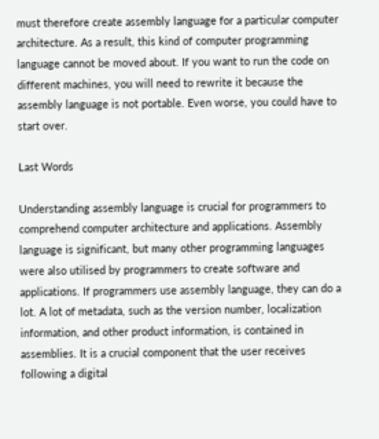must therefore create assembly language for a particular computer architecture. As a result, this kind of computer programming language cannot be moved about. If you want to run the code on different machines, you will need to rewrite it because the assembly language is not portable. Even worse, you could have to start over.

Last Words

Understanding assembly language is crucial for programmers to comprehend computer architecture and applications. Assembly language is significant, but many other programming languages were also utilised by programmers to create software and applications. If programmers use assembly language, they can do a lot. A lot of metadata, such as the version number, localization information, and other product information, is contained in assemblies. It is a crucial component that the user receives following a digital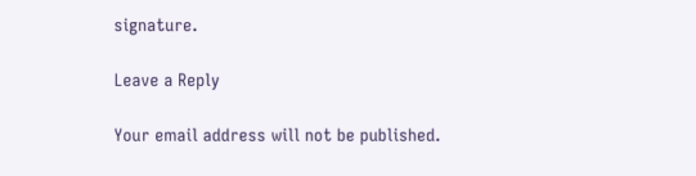signature.

Leave a Reply

Your email address will not be published.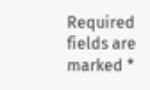Required fields are marked *